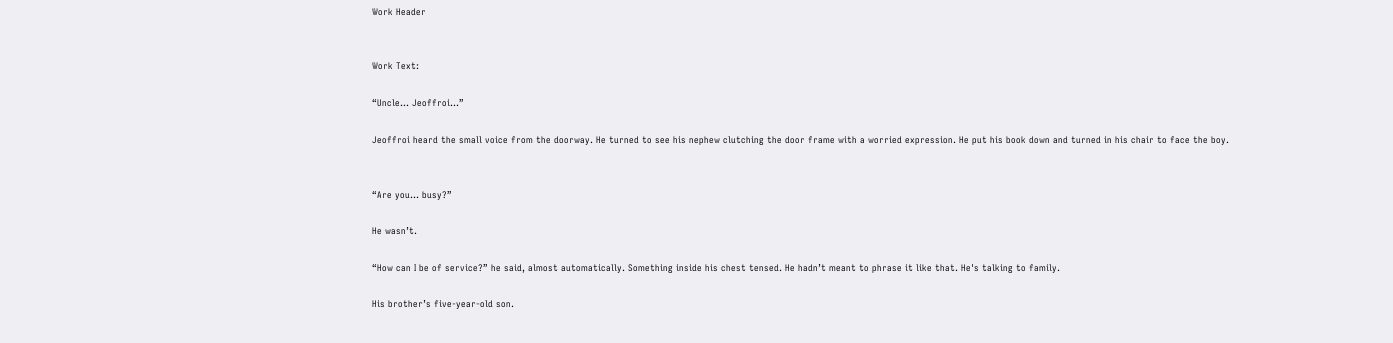Work Header


Work Text:

“Uncle... Jeoffroi…”

Jeoffroi heard the small voice from the doorway. He turned to see his nephew clutching the door frame with a worried expression. He put his book down and turned in his chair to face the boy.


“Are you... busy?”

He wasn’t.

“How can I be of service?” he said, almost automatically. Something inside his chest tensed. He hadn’t meant to phrase it like that. He's talking to family.

His brother’s five-year-old son.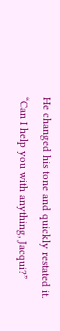He changed his tone and quickly restated it. “Can I help you with anything, Jacqui?”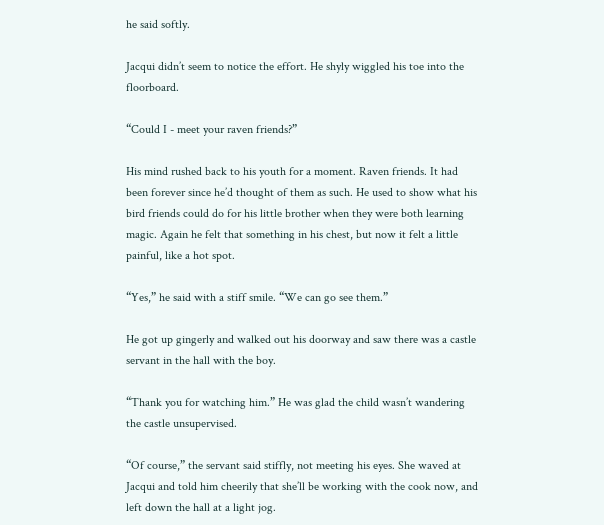he said softly.

Jacqui didn’t seem to notice the effort. He shyly wiggled his toe into the floorboard.

“Could I - meet your raven friends?”

His mind rushed back to his youth for a moment. Raven friends. It had been forever since he’d thought of them as such. He used to show what his bird friends could do for his little brother when they were both learning magic. Again he felt that something in his chest, but now it felt a little painful, like a hot spot.

“Yes,” he said with a stiff smile. “We can go see them.”

He got up gingerly and walked out his doorway and saw there was a castle servant in the hall with the boy.

“Thank you for watching him.” He was glad the child wasn’t wandering the castle unsupervised.

“Of course,” the servant said stiffly, not meeting his eyes. She waved at Jacqui and told him cheerily that she’ll be working with the cook now, and left down the hall at a light jog.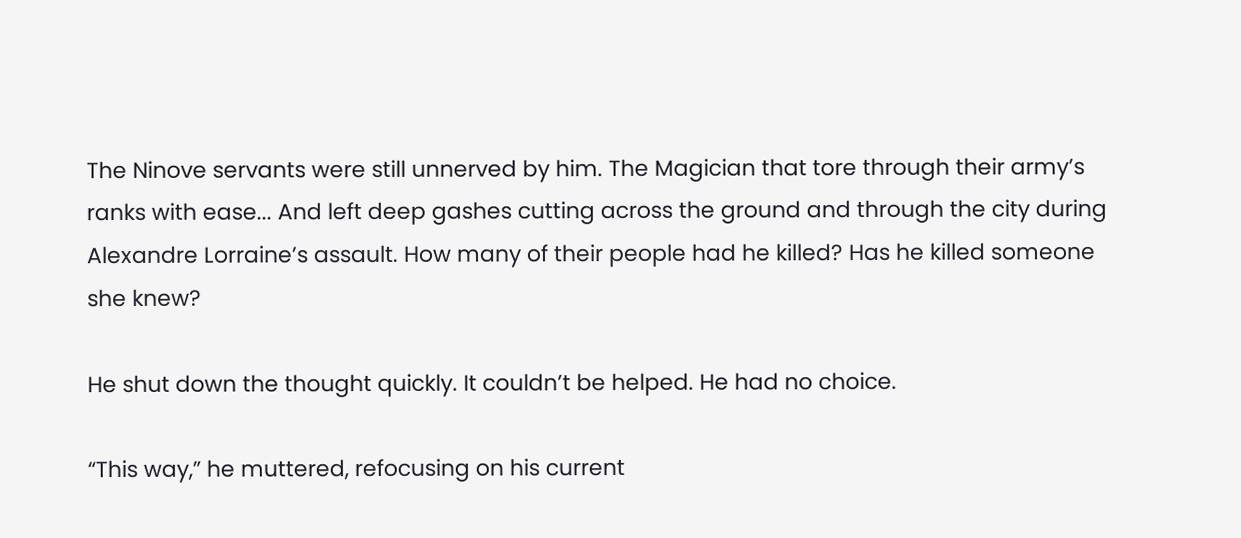The Ninove servants were still unnerved by him. The Magician that tore through their army’s ranks with ease... And left deep gashes cutting across the ground and through the city during Alexandre Lorraine’s assault. How many of their people had he killed? Has he killed someone she knew?

He shut down the thought quickly. It couldn’t be helped. He had no choice.

“This way,” he muttered, refocusing on his current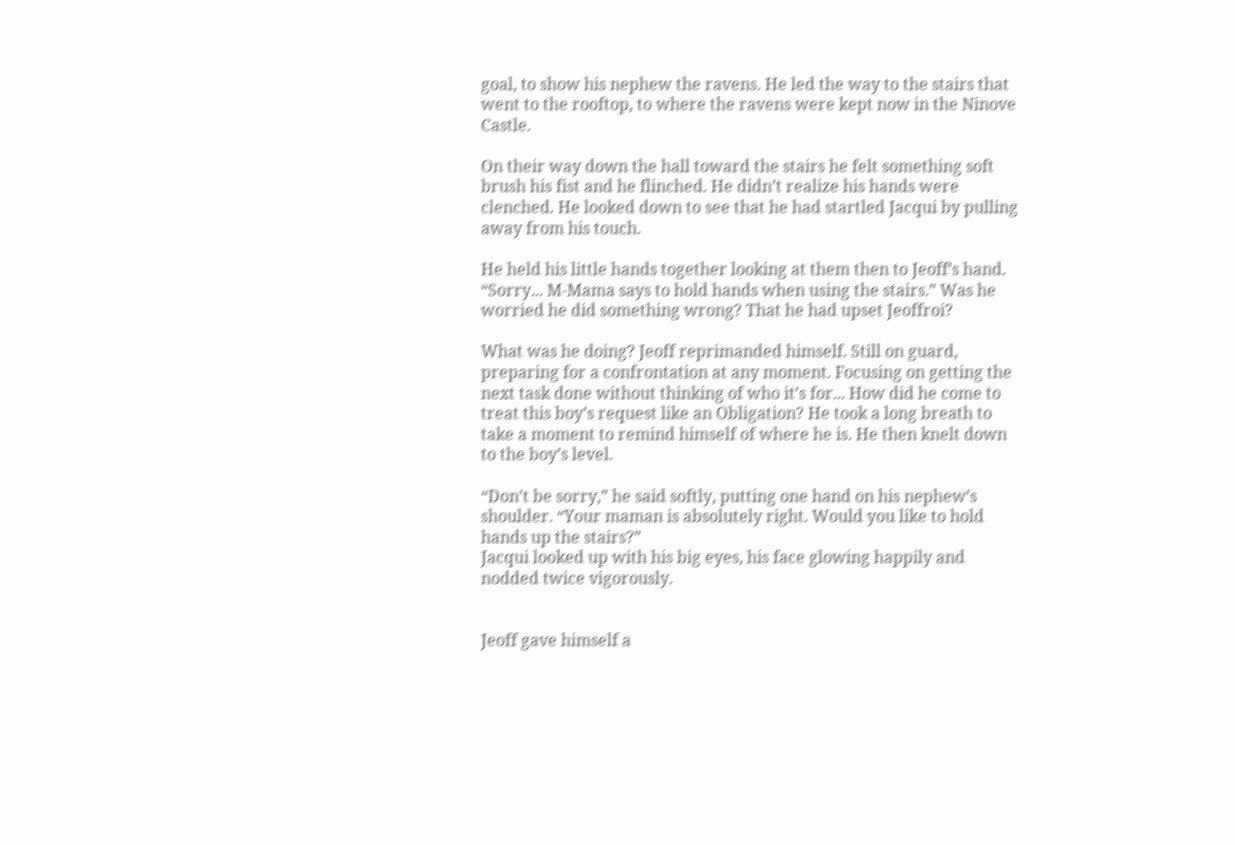goal, to show his nephew the ravens. He led the way to the stairs that went to the rooftop, to where the ravens were kept now in the Ninove Castle.

On their way down the hall toward the stairs he felt something soft brush his fist and he flinched. He didn’t realize his hands were clenched. He looked down to see that he had startled Jacqui by pulling away from his touch.

He held his little hands together looking at them then to Jeoff’s hand. “Sorry... M-Mama says to hold hands when using the stairs.” Was he worried he did something wrong? That he had upset Jeoffroi?

What was he doing? Jeoff reprimanded himself. Still on guard, preparing for a confrontation at any moment. Focusing on getting the next task done without thinking of who it’s for... How did he come to treat this boy’s request like an Obligation? He took a long breath to take a moment to remind himself of where he is. He then knelt down to the boy’s level.

“Don’t be sorry,” he said softly, putting one hand on his nephew’s shoulder. “Your maman is absolutely right. Would you like to hold hands up the stairs?”
Jacqui looked up with his big eyes, his face glowing happily and nodded twice vigorously.


Jeoff gave himself a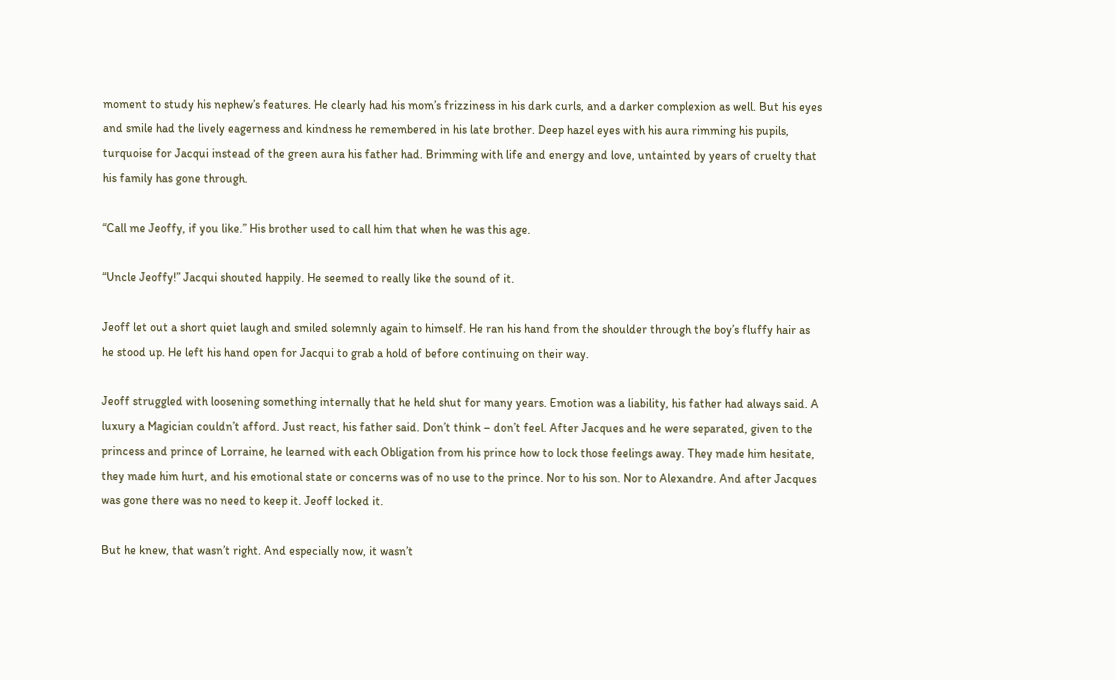moment to study his nephew’s features. He clearly had his mom’s frizziness in his dark curls, and a darker complexion as well. But his eyes and smile had the lively eagerness and kindness he remembered in his late brother. Deep hazel eyes with his aura rimming his pupils, turquoise for Jacqui instead of the green aura his father had. Brimming with life and energy and love, untainted by years of cruelty that his family has gone through.

“Call me Jeoffy, if you like.” His brother used to call him that when he was this age.

“Uncle Jeoffy!” Jacqui shouted happily. He seemed to really like the sound of it.

Jeoff let out a short quiet laugh and smiled solemnly again to himself. He ran his hand from the shoulder through the boy’s fluffy hair as he stood up. He left his hand open for Jacqui to grab a hold of before continuing on their way.

Jeoff struggled with loosening something internally that he held shut for many years. Emotion was a liability, his father had always said. A luxury a Magician couldn’t afford. Just react, his father said. Don’t think – don’t feel. After Jacques and he were separated, given to the princess and prince of Lorraine, he learned with each Obligation from his prince how to lock those feelings away. They made him hesitate, they made him hurt, and his emotional state or concerns was of no use to the prince. Nor to his son. Nor to Alexandre. And after Jacques was gone there was no need to keep it. Jeoff locked it.

But he knew, that wasn’t right. And especially now, it wasn’t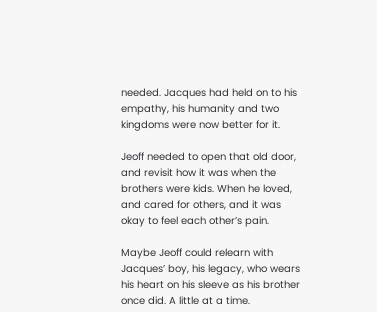needed. Jacques had held on to his empathy, his humanity and two kingdoms were now better for it.

Jeoff needed to open that old door, and revisit how it was when the brothers were kids. When he loved, and cared for others, and it was okay to feel each other’s pain.

Maybe Jeoff could relearn with Jacques’ boy, his legacy, who wears his heart on his sleeve as his brother once did. A little at a time.